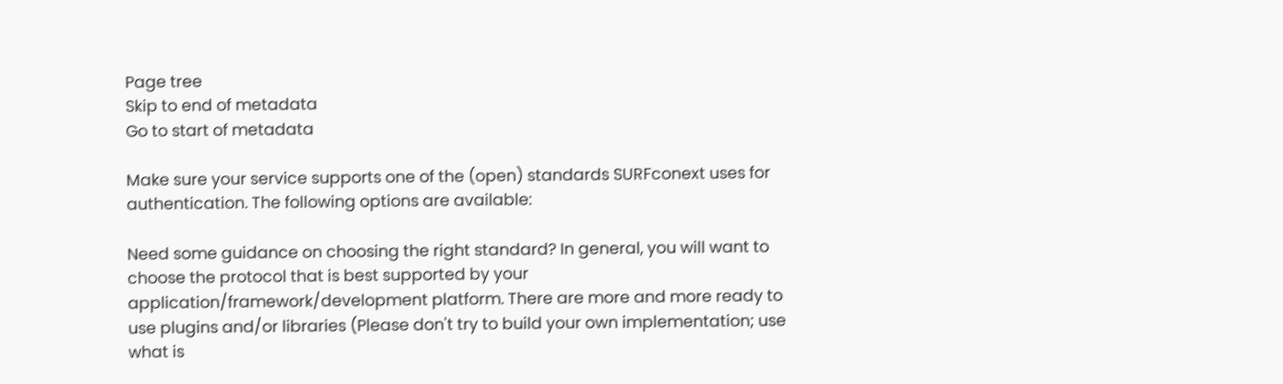Page tree
Skip to end of metadata
Go to start of metadata

Make sure your service supports one of the (open) standards SURFconext uses for authentication. The following options are available:

Need some guidance on choosing the right standard? In general, you will want to choose the protocol that is best supported by your application/framework/development platform. There are more and more ready to use plugins and/or libraries (Please don't try to build your own implementation; use what is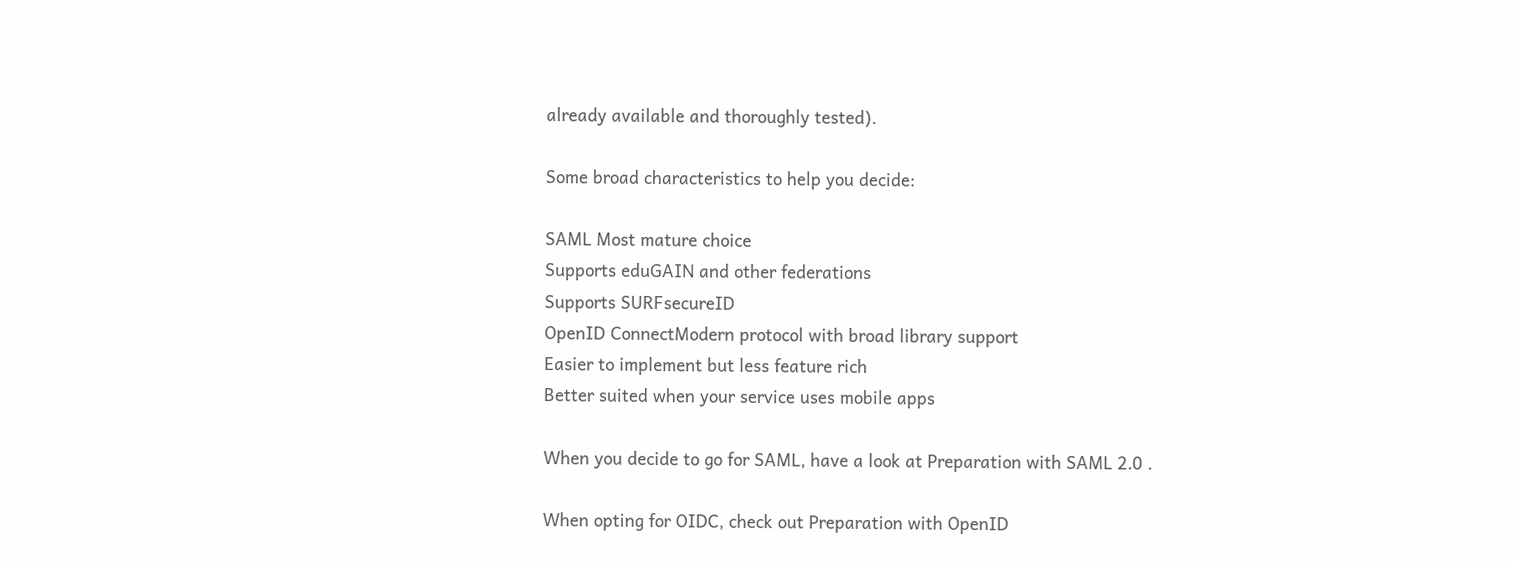already available and thoroughly tested).

Some broad characteristics to help you decide:

SAML Most mature choice
Supports eduGAIN and other federations
Supports SURFsecureID
OpenID ConnectModern protocol with broad library support
Easier to implement but less feature rich
Better suited when your service uses mobile apps

When you decide to go for SAML, have a look at Preparation with SAML 2.0 .

When opting for OIDC, check out Preparation with OpenID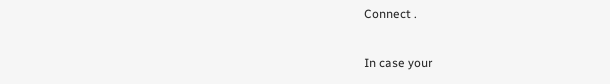Connect .

In case your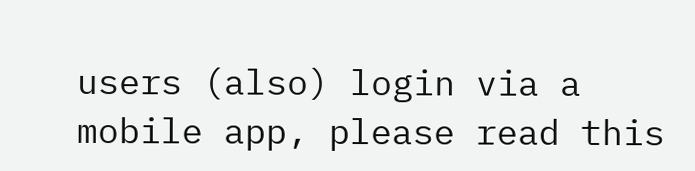users (also) login via a mobile app, please read this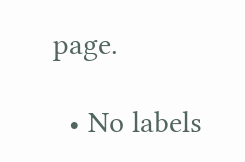page.

  • No labels